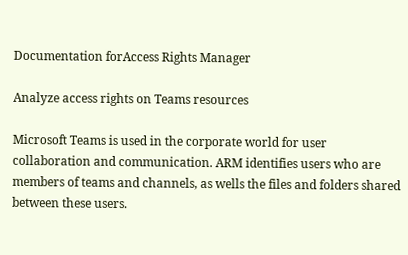Documentation forAccess Rights Manager

Analyze access rights on Teams resources

Microsoft Teams is used in the corporate world for user collaboration and communication. ARM identifies users who are members of teams and channels, as wells the files and folders shared between these users.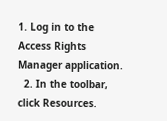1. Log in to the Access Rights Manager application.
  2. In the toolbar, click Resources.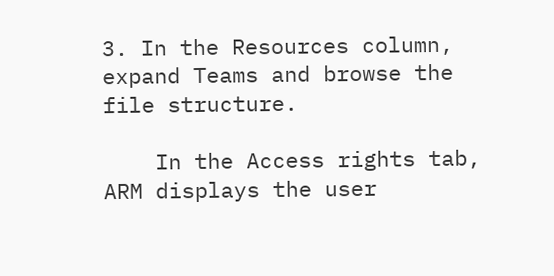3. In the Resources column, expand Teams and browse the file structure.

    In the Access rights tab, ARM displays the user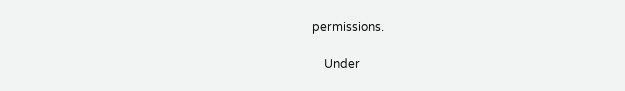permissions.

    Under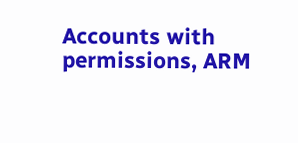Accounts with permissions, ARM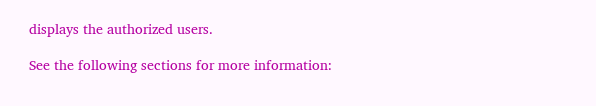displays the authorized users.

See the following sections for more information: